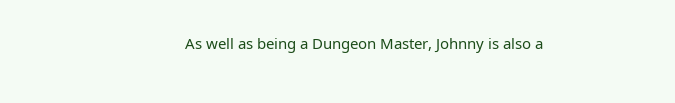As well as being a Dungeon Master, Johnny is also a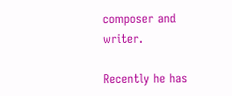composer and writer.

Recently he has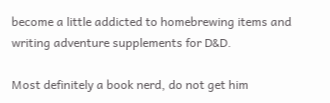become a little addicted to homebrewing items and writing adventure supplements for D&D.

Most definitely a book nerd, do not get him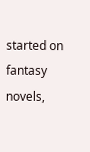started on fantasy novels,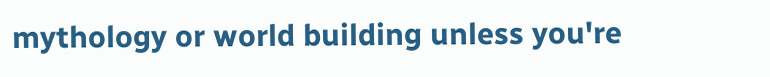mythology or world building unless you're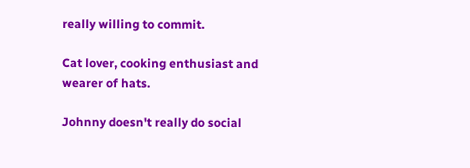really willing to commit.

Cat lover, cooking enthusiast and wearer of hats.

Johnny doesn't really do social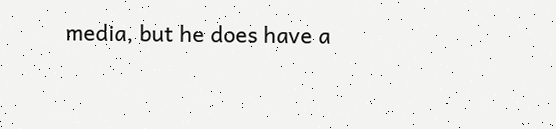media, but he does have a